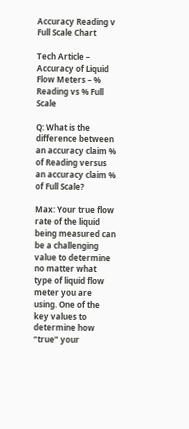Accuracy Reading v Full Scale Chart

Tech Article – Accuracy of Liquid Flow Meters – % Reading vs % Full Scale

Q: What is the difference between an accuracy claim % of Reading versus an accuracy claim % of Full Scale?

Max: Your true flow rate of the liquid being measured can be a challenging value to determine no matter what type of liquid flow meter you are using. One of the key values to determine how “true” your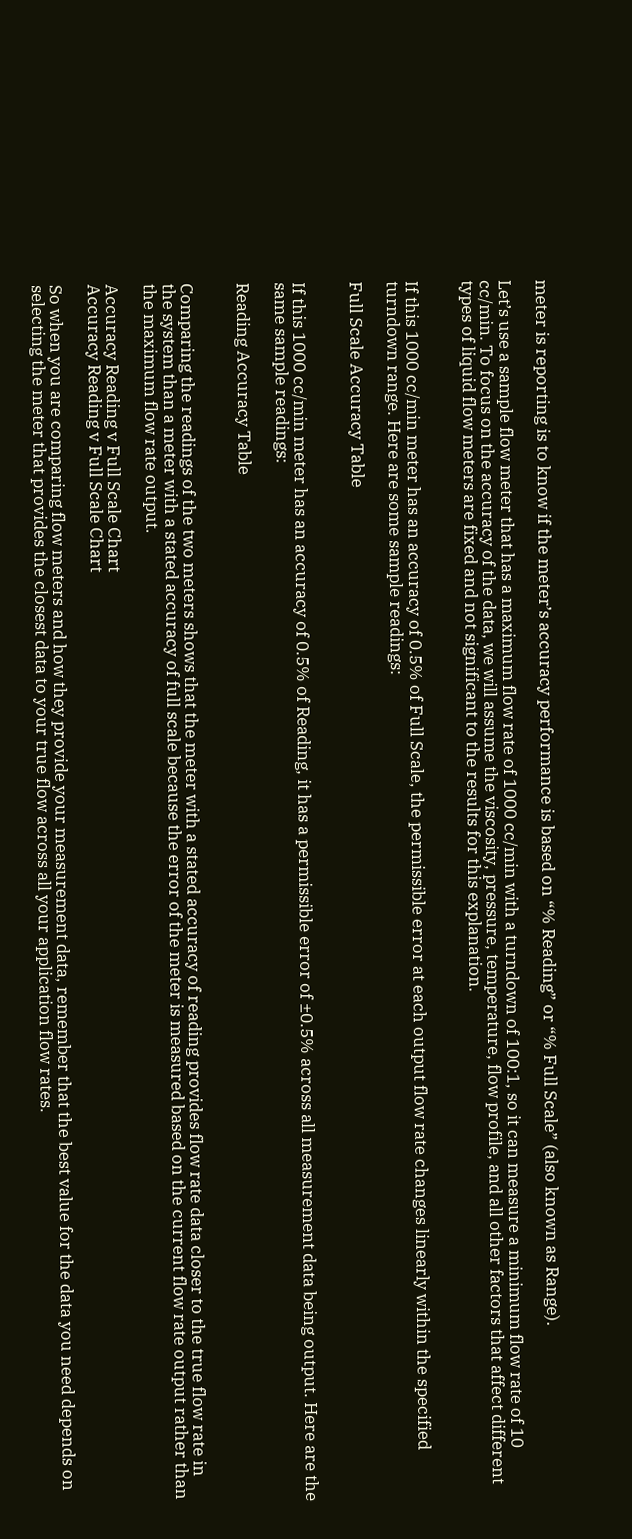meter is reporting is to know if the meter’s accuracy performance is based on “% Reading” or “% Full Scale” (also known as Range).

Let’s use a sample flow meter that has a maximum flow rate of 1000 cc/min with a turndown of 100:1, so it can measure a minimum flow rate of 10 cc/min. To focus on the accuracy of the data, we will assume the viscosity, pressure, temperature, flow profile, and all other factors that affect different types of liquid flow meters are fixed and not significant to the results for this explanation.


If this 1000 cc/min meter has an accuracy of 0.5% of Full Scale, the permissible error at each output flow rate changes linearly within the specified turndown range. Here are some sample readings:

Full Scale Accuracy Table


If this 1000 cc/min meter has an accuracy of 0.5% of Reading, it has a permissible error of ±0.5% across all measurement data being output. Here are the same sample readings:

Reading Accuracy Table


Comparing the readings of the two meters shows that the meter with a stated accuracy of reading provides flow rate data closer to the true flow rate in the system than a meter with a stated accuracy of full scale because the error of the meter is measured based on the current flow rate output rather than the maximum flow rate output.

Accuracy Reading v Full Scale Chart
Accuracy Reading v Full Scale Chart

So when you are comparing flow meters and how they provide your measurement data, remember that the best value for the data you need depends on selecting the meter that provides the closest data to your true flow across all your application flow rates.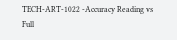TECH-ART-1022 -Accuracy Reading vs Full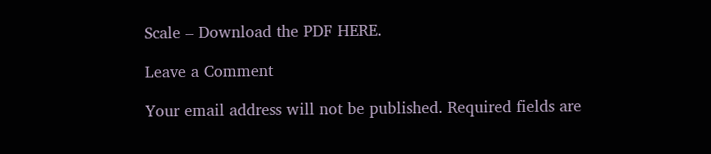Scale – Download the PDF HERE.

Leave a Comment

Your email address will not be published. Required fields are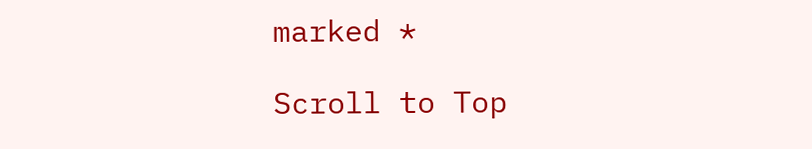marked *

Scroll to Top